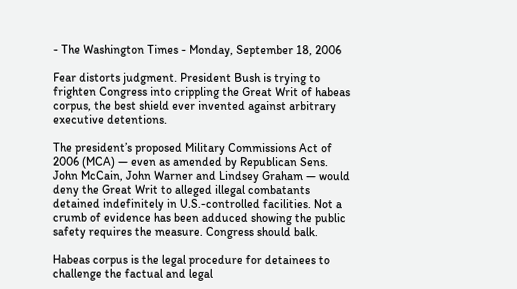- The Washington Times - Monday, September 18, 2006

Fear distorts judgment. President Bush is trying to frighten Congress into crippling the Great Writ of habeas corpus, the best shield ever invented against arbitrary executive detentions.

The president’s proposed Military Commissions Act of 2006 (MCA) — even as amended by Republican Sens. John McCain, John Warner and Lindsey Graham — would deny the Great Writ to alleged illegal combatants detained indefinitely in U.S.-controlled facilities. Not a crumb of evidence has been adduced showing the public safety requires the measure. Congress should balk.

Habeas corpus is the legal procedure for detainees to challenge the factual and legal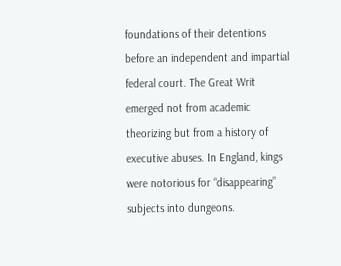foundations of their detentions before an independent and impartial federal court. The Great Writ emerged not from academic theorizing but from a history of executive abuses. In England, kings were notorious for “disappearing” subjects into dungeons.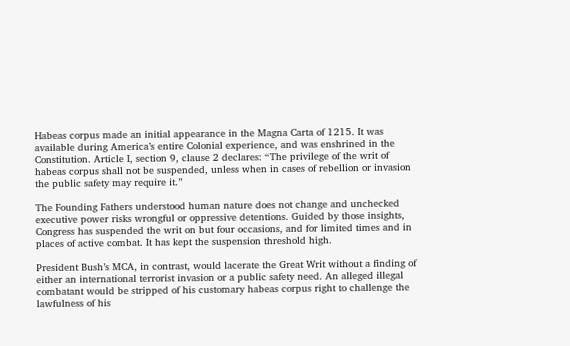Habeas corpus made an initial appearance in the Magna Carta of 1215. It was available during America’s entire Colonial experience, and was enshrined in the Constitution. Article I, section 9, clause 2 declares: “The privilege of the writ of habeas corpus shall not be suspended, unless when in cases of rebellion or invasion the public safety may require it.”

The Founding Fathers understood human nature does not change and unchecked executive power risks wrongful or oppressive detentions. Guided by those insights, Congress has suspended the writ on but four occasions, and for limited times and in places of active combat. It has kept the suspension threshold high.

President Bush’s MCA, in contrast, would lacerate the Great Writ without a finding of either an international terrorist invasion or a public safety need. An alleged illegal combatant would be stripped of his customary habeas corpus right to challenge the lawfulness of his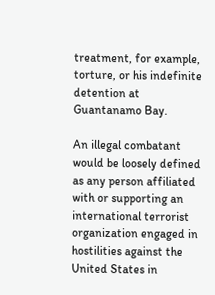treatment, for example, torture, or his indefinite detention at Guantanamo Bay.

An illegal combatant would be loosely defined as any person affiliated with or supporting an international terrorist organization engaged in hostilities against the United States in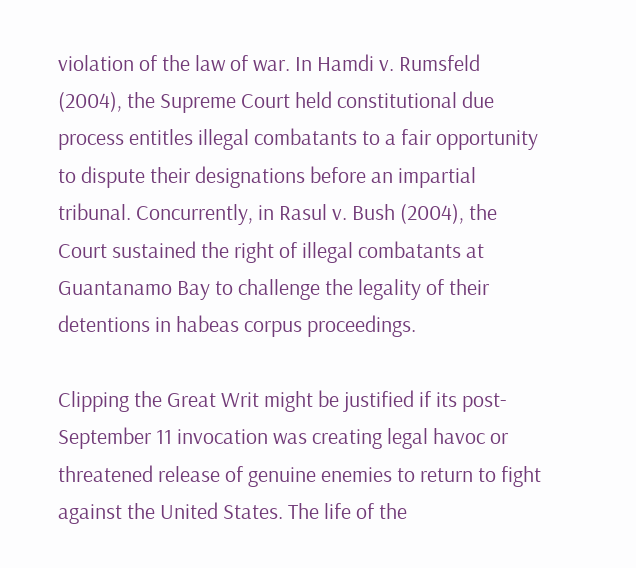violation of the law of war. In Hamdi v. Rumsfeld (2004), the Supreme Court held constitutional due process entitles illegal combatants to a fair opportunity to dispute their designations before an impartial tribunal. Concurrently, in Rasul v. Bush (2004), the Court sustained the right of illegal combatants at Guantanamo Bay to challenge the legality of their detentions in habeas corpus proceedings.

Clipping the Great Writ might be justified if its post-September 11 invocation was creating legal havoc or threatened release of genuine enemies to return to fight against the United States. The life of the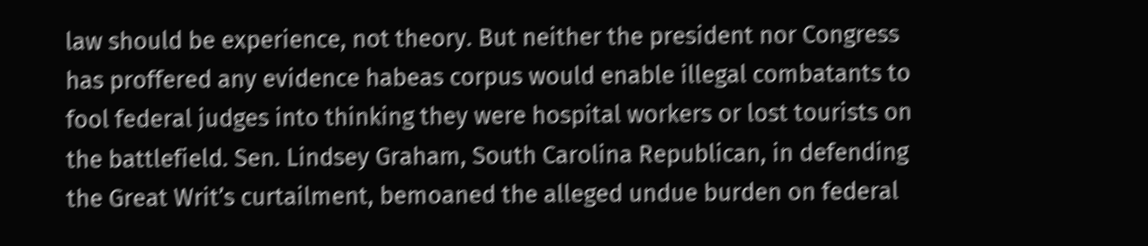law should be experience, not theory. But neither the president nor Congress has proffered any evidence habeas corpus would enable illegal combatants to fool federal judges into thinking they were hospital workers or lost tourists on the battlefield. Sen. Lindsey Graham, South Carolina Republican, in defending the Great Writ’s curtailment, bemoaned the alleged undue burden on federal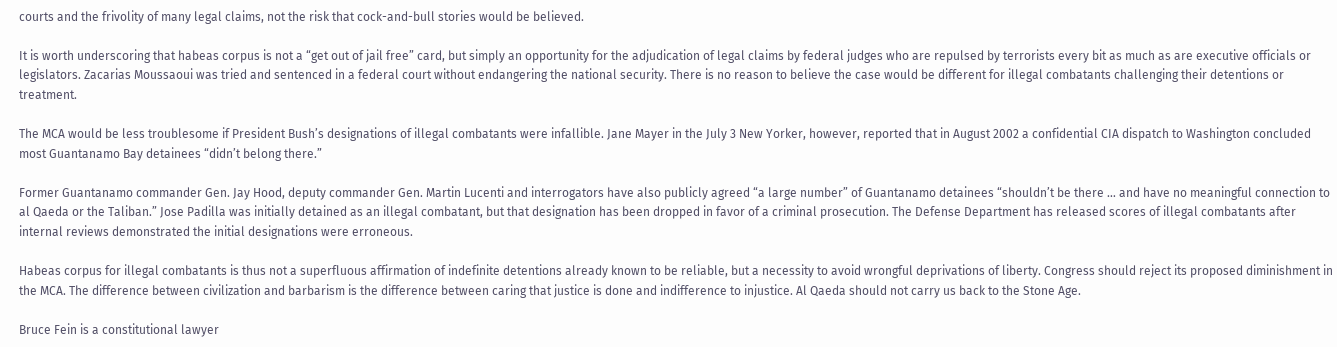courts and the frivolity of many legal claims, not the risk that cock-and-bull stories would be believed.

It is worth underscoring that habeas corpus is not a “get out of jail free” card, but simply an opportunity for the adjudication of legal claims by federal judges who are repulsed by terrorists every bit as much as are executive officials or legislators. Zacarias Moussaoui was tried and sentenced in a federal court without endangering the national security. There is no reason to believe the case would be different for illegal combatants challenging their detentions or treatment.

The MCA would be less troublesome if President Bush’s designations of illegal combatants were infallible. Jane Mayer in the July 3 New Yorker, however, reported that in August 2002 a confidential CIA dispatch to Washington concluded most Guantanamo Bay detainees “didn’t belong there.”

Former Guantanamo commander Gen. Jay Hood, deputy commander Gen. Martin Lucenti and interrogators have also publicly agreed “a large number” of Guantanamo detainees “shouldn’t be there … and have no meaningful connection to al Qaeda or the Taliban.” Jose Padilla was initially detained as an illegal combatant, but that designation has been dropped in favor of a criminal prosecution. The Defense Department has released scores of illegal combatants after internal reviews demonstrated the initial designations were erroneous.

Habeas corpus for illegal combatants is thus not a superfluous affirmation of indefinite detentions already known to be reliable, but a necessity to avoid wrongful deprivations of liberty. Congress should reject its proposed diminishment in the MCA. The difference between civilization and barbarism is the difference between caring that justice is done and indifference to injustice. Al Qaeda should not carry us back to the Stone Age.

Bruce Fein is a constitutional lawyer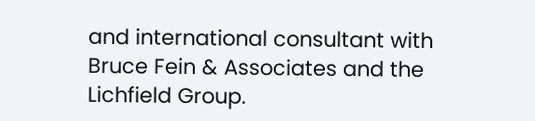and international consultant with Bruce Fein & Associates and the Lichfield Group.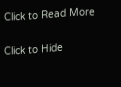Click to Read More

Click to Hide